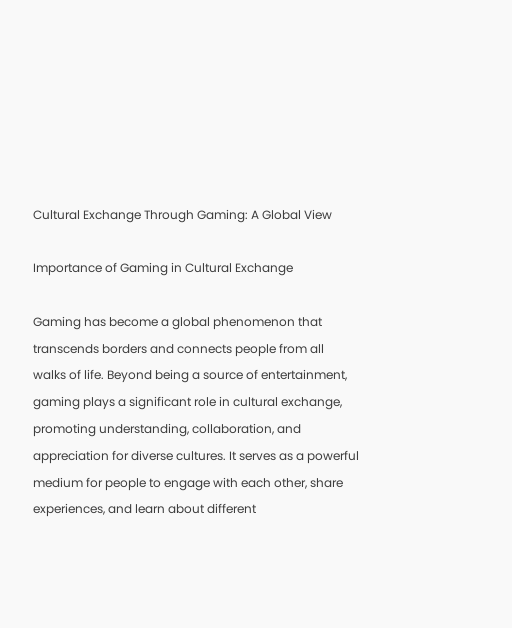Cultural Exchange Through Gaming: A Global View

Importance of Gaming in Cultural Exchange

Gaming has become a global phenomenon that transcends borders and connects people from all walks of life. Beyond being a source of entertainment, gaming plays a significant role in cultural exchange, promoting understanding, collaboration, and appreciation for diverse cultures. It serves as a powerful medium for people to engage with each other, share experiences, and learn about different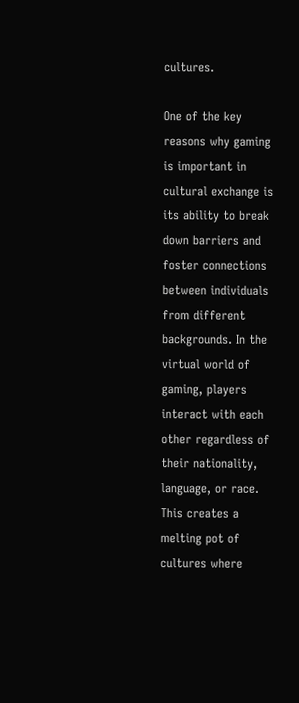cultures.

One of the key reasons why gaming is important in cultural exchange is its ability to break down barriers and foster connections between individuals from different backgrounds. In the virtual world of gaming, players interact with each other regardless of their nationality, language, or race. This creates a melting pot of cultures where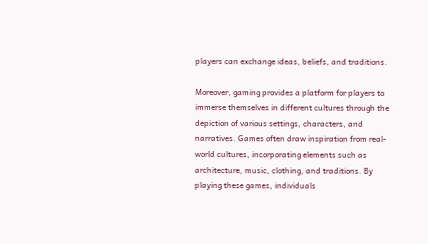players can exchange ideas, beliefs, and traditions.

Moreover, gaming provides a platform for players to immerse themselves in different cultures through the depiction of various settings, characters, and narratives. Games often draw inspiration from real-world cultures, incorporating elements such as architecture, music, clothing, and traditions. By playing these games, individuals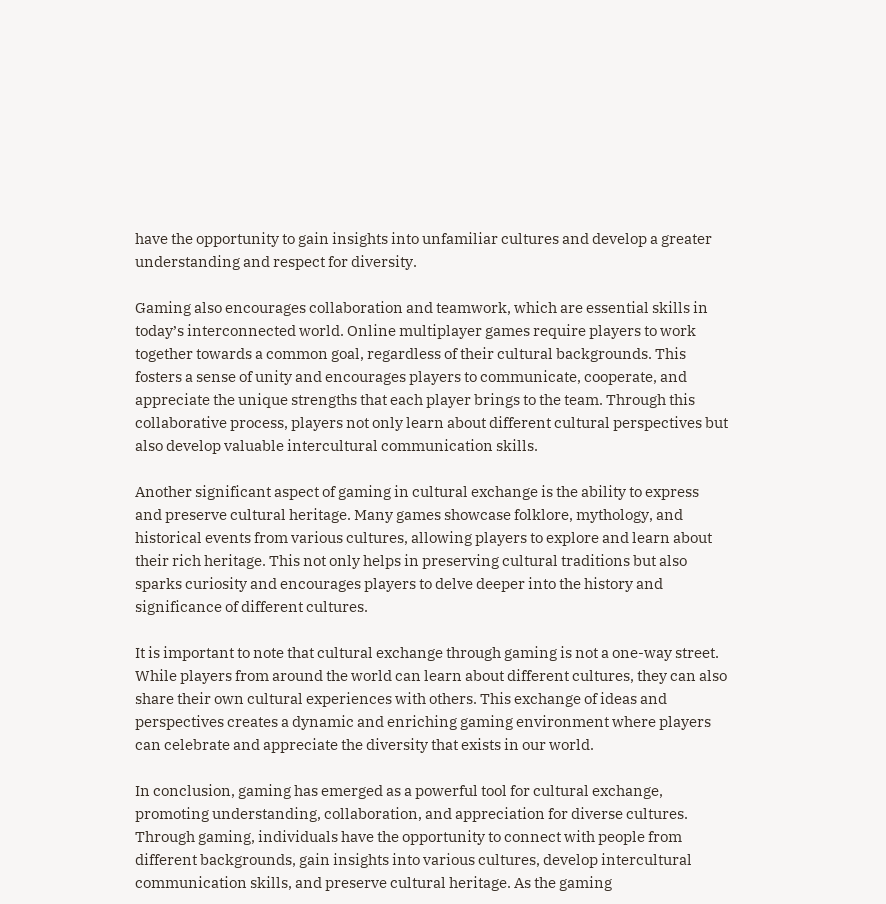have the opportunity to gain insights into unfamiliar cultures and develop a greater understanding and respect for diversity.

Gaming also encourages collaboration and teamwork, which are essential skills in today’s interconnected world. Online multiplayer games require players to work together towards a common goal, regardless of their cultural backgrounds. This fosters a sense of unity and encourages players to communicate, cooperate, and appreciate the unique strengths that each player brings to the team. Through this collaborative process, players not only learn about different cultural perspectives but also develop valuable intercultural communication skills.

Another significant aspect of gaming in cultural exchange is the ability to express and preserve cultural heritage. Many games showcase folklore, mythology, and historical events from various cultures, allowing players to explore and learn about their rich heritage. This not only helps in preserving cultural traditions but also sparks curiosity and encourages players to delve deeper into the history and significance of different cultures.

It is important to note that cultural exchange through gaming is not a one-way street. While players from around the world can learn about different cultures, they can also share their own cultural experiences with others. This exchange of ideas and perspectives creates a dynamic and enriching gaming environment where players can celebrate and appreciate the diversity that exists in our world.

In conclusion, gaming has emerged as a powerful tool for cultural exchange, promoting understanding, collaboration, and appreciation for diverse cultures. Through gaming, individuals have the opportunity to connect with people from different backgrounds, gain insights into various cultures, develop intercultural communication skills, and preserve cultural heritage. As the gaming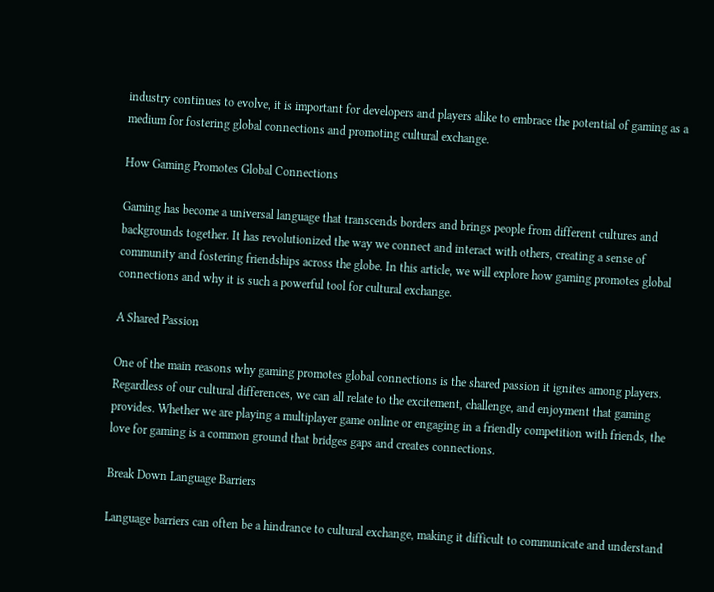industry continues to evolve, it is important for developers and players alike to embrace the potential of gaming as a medium for fostering global connections and promoting cultural exchange.

How Gaming Promotes Global Connections

Gaming has become a universal language that transcends borders and brings people from different cultures and backgrounds together. It has revolutionized the way we connect and interact with others, creating a sense of community and fostering friendships across the globe. In this article, we will explore how gaming promotes global connections and why it is such a powerful tool for cultural exchange.

A Shared Passion

One of the main reasons why gaming promotes global connections is the shared passion it ignites among players. Regardless of our cultural differences, we can all relate to the excitement, challenge, and enjoyment that gaming provides. Whether we are playing a multiplayer game online or engaging in a friendly competition with friends, the love for gaming is a common ground that bridges gaps and creates connections.

Break Down Language Barriers

Language barriers can often be a hindrance to cultural exchange, making it difficult to communicate and understand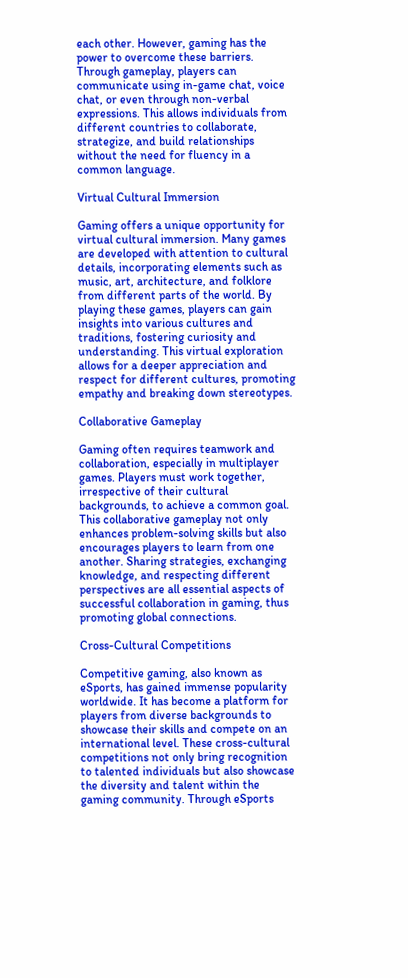each other. However, gaming has the power to overcome these barriers. Through gameplay, players can communicate using in-game chat, voice chat, or even through non-verbal expressions. This allows individuals from different countries to collaborate, strategize, and build relationships without the need for fluency in a common language.

Virtual Cultural Immersion

Gaming offers a unique opportunity for virtual cultural immersion. Many games are developed with attention to cultural details, incorporating elements such as music, art, architecture, and folklore from different parts of the world. By playing these games, players can gain insights into various cultures and traditions, fostering curiosity and understanding. This virtual exploration allows for a deeper appreciation and respect for different cultures, promoting empathy and breaking down stereotypes.

Collaborative Gameplay

Gaming often requires teamwork and collaboration, especially in multiplayer games. Players must work together, irrespective of their cultural backgrounds, to achieve a common goal. This collaborative gameplay not only enhances problem-solving skills but also encourages players to learn from one another. Sharing strategies, exchanging knowledge, and respecting different perspectives are all essential aspects of successful collaboration in gaming, thus promoting global connections.

Cross-Cultural Competitions

Competitive gaming, also known as eSports, has gained immense popularity worldwide. It has become a platform for players from diverse backgrounds to showcase their skills and compete on an international level. These cross-cultural competitions not only bring recognition to talented individuals but also showcase the diversity and talent within the gaming community. Through eSports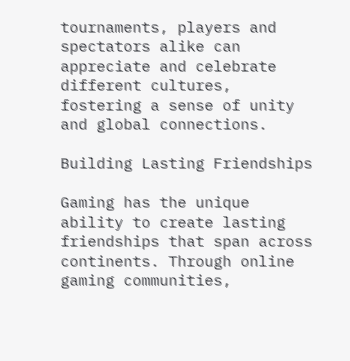tournaments, players and spectators alike can appreciate and celebrate different cultures, fostering a sense of unity and global connections.

Building Lasting Friendships

Gaming has the unique ability to create lasting friendships that span across continents. Through online gaming communities,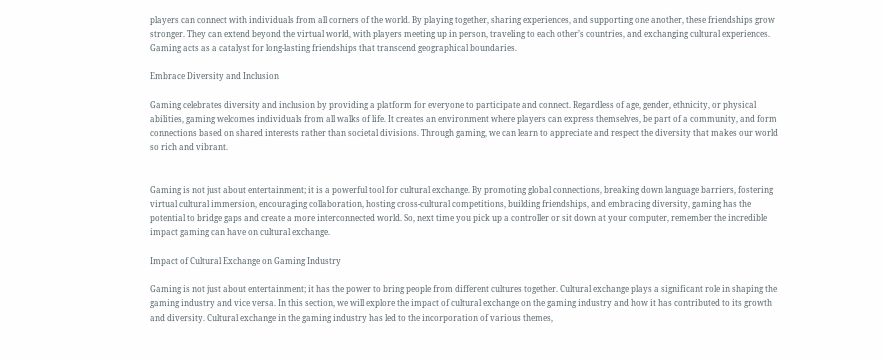players can connect with individuals from all corners of the world. By playing together, sharing experiences, and supporting one another, these friendships grow stronger. They can extend beyond the virtual world, with players meeting up in person, traveling to each other’s countries, and exchanging cultural experiences. Gaming acts as a catalyst for long-lasting friendships that transcend geographical boundaries.

Embrace Diversity and Inclusion

Gaming celebrates diversity and inclusion by providing a platform for everyone to participate and connect. Regardless of age, gender, ethnicity, or physical abilities, gaming welcomes individuals from all walks of life. It creates an environment where players can express themselves, be part of a community, and form connections based on shared interests rather than societal divisions. Through gaming, we can learn to appreciate and respect the diversity that makes our world so rich and vibrant.


Gaming is not just about entertainment; it is a powerful tool for cultural exchange. By promoting global connections, breaking down language barriers, fostering virtual cultural immersion, encouraging collaboration, hosting cross-cultural competitions, building friendships, and embracing diversity, gaming has the potential to bridge gaps and create a more interconnected world. So, next time you pick up a controller or sit down at your computer, remember the incredible impact gaming can have on cultural exchange.

Impact of Cultural Exchange on Gaming Industry

Gaming is not just about entertainment; it has the power to bring people from different cultures together. Cultural exchange plays a significant role in shaping the gaming industry and vice versa. In this section, we will explore the impact of cultural exchange on the gaming industry and how it has contributed to its growth and diversity. Cultural exchange in the gaming industry has led to the incorporation of various themes,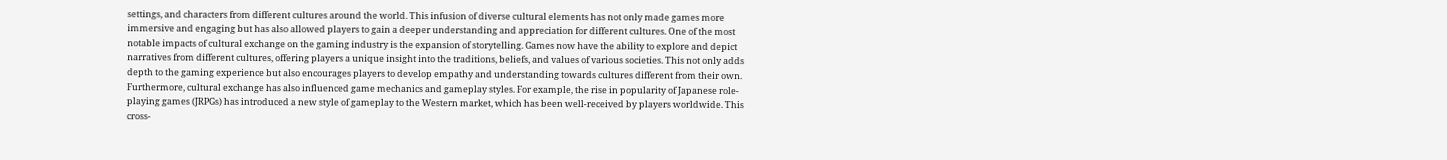settings, and characters from different cultures around the world. This infusion of diverse cultural elements has not only made games more immersive and engaging but has also allowed players to gain a deeper understanding and appreciation for different cultures. One of the most notable impacts of cultural exchange on the gaming industry is the expansion of storytelling. Games now have the ability to explore and depict narratives from different cultures, offering players a unique insight into the traditions, beliefs, and values of various societies. This not only adds depth to the gaming experience but also encourages players to develop empathy and understanding towards cultures different from their own. Furthermore, cultural exchange has also influenced game mechanics and gameplay styles. For example, the rise in popularity of Japanese role-playing games (JRPGs) has introduced a new style of gameplay to the Western market, which has been well-received by players worldwide. This cross-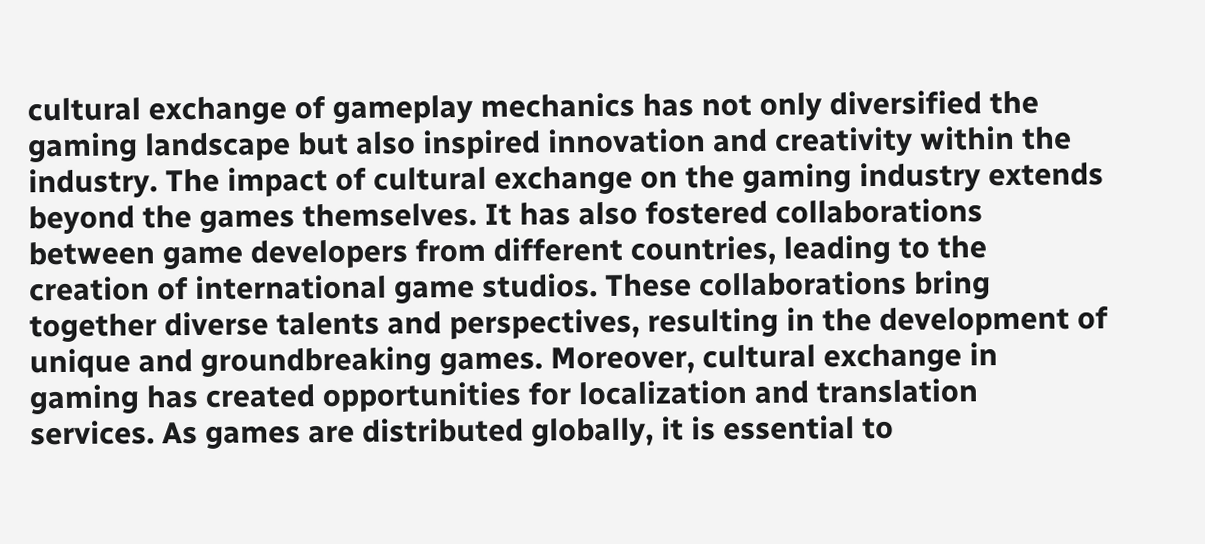cultural exchange of gameplay mechanics has not only diversified the gaming landscape but also inspired innovation and creativity within the industry. The impact of cultural exchange on the gaming industry extends beyond the games themselves. It has also fostered collaborations between game developers from different countries, leading to the creation of international game studios. These collaborations bring together diverse talents and perspectives, resulting in the development of unique and groundbreaking games. Moreover, cultural exchange in gaming has created opportunities for localization and translation services. As games are distributed globally, it is essential to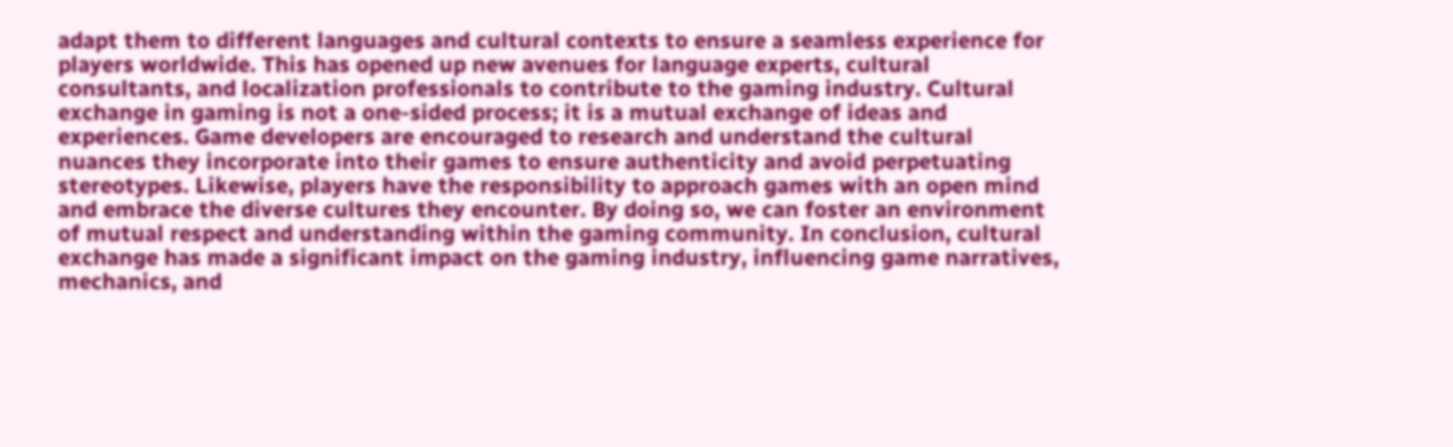adapt them to different languages and cultural contexts to ensure a seamless experience for players worldwide. This has opened up new avenues for language experts, cultural consultants, and localization professionals to contribute to the gaming industry. Cultural exchange in gaming is not a one-sided process; it is a mutual exchange of ideas and experiences. Game developers are encouraged to research and understand the cultural nuances they incorporate into their games to ensure authenticity and avoid perpetuating stereotypes. Likewise, players have the responsibility to approach games with an open mind and embrace the diverse cultures they encounter. By doing so, we can foster an environment of mutual respect and understanding within the gaming community. In conclusion, cultural exchange has made a significant impact on the gaming industry, influencing game narratives, mechanics, and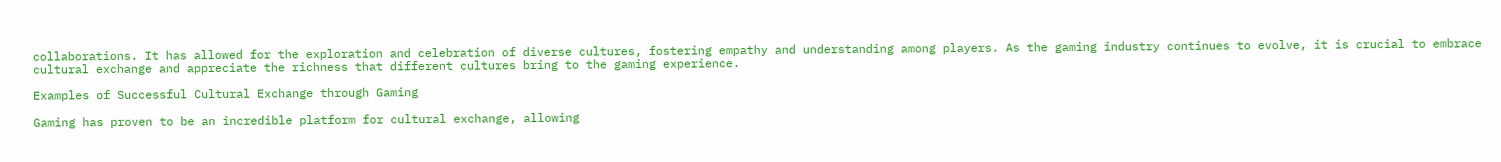collaborations. It has allowed for the exploration and celebration of diverse cultures, fostering empathy and understanding among players. As the gaming industry continues to evolve, it is crucial to embrace cultural exchange and appreciate the richness that different cultures bring to the gaming experience.

Examples of Successful Cultural Exchange through Gaming

Gaming has proven to be an incredible platform for cultural exchange, allowing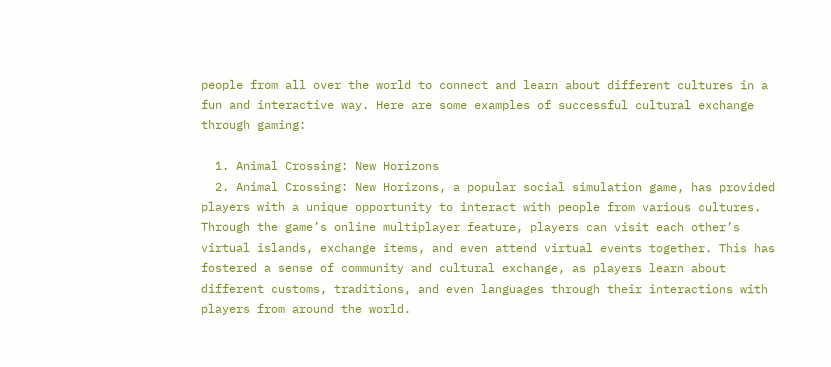people from all over the world to connect and learn about different cultures in a fun and interactive way. Here are some examples of successful cultural exchange through gaming:

  1. Animal Crossing: New Horizons
  2. Animal Crossing: New Horizons, a popular social simulation game, has provided players with a unique opportunity to interact with people from various cultures. Through the game’s online multiplayer feature, players can visit each other’s virtual islands, exchange items, and even attend virtual events together. This has fostered a sense of community and cultural exchange, as players learn about different customs, traditions, and even languages through their interactions with players from around the world.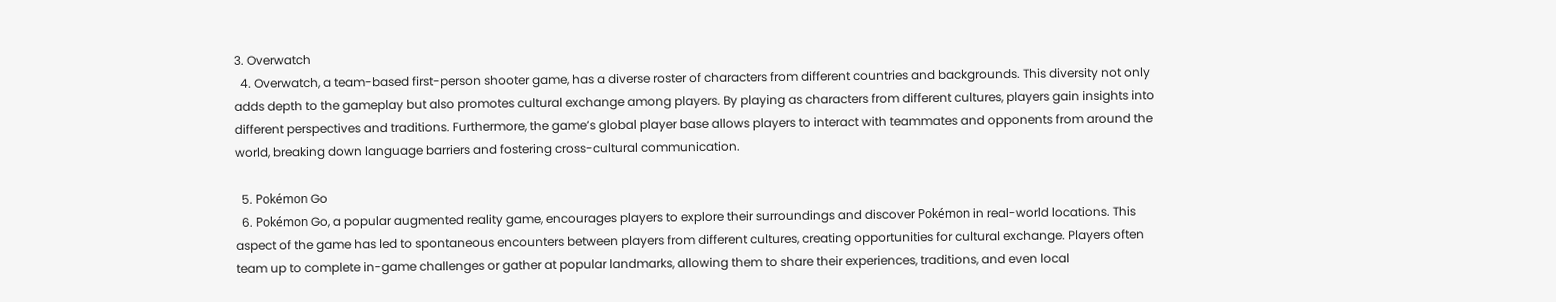3. Overwatch
  4. Overwatch, a team-based first-person shooter game, has a diverse roster of characters from different countries and backgrounds. This diversity not only adds depth to the gameplay but also promotes cultural exchange among players. By playing as characters from different cultures, players gain insights into different perspectives and traditions. Furthermore, the game’s global player base allows players to interact with teammates and opponents from around the world, breaking down language barriers and fostering cross-cultural communication.

  5. Pokémon Go
  6. Pokémon Go, a popular augmented reality game, encourages players to explore their surroundings and discover Pokémon in real-world locations. This aspect of the game has led to spontaneous encounters between players from different cultures, creating opportunities for cultural exchange. Players often team up to complete in-game challenges or gather at popular landmarks, allowing them to share their experiences, traditions, and even local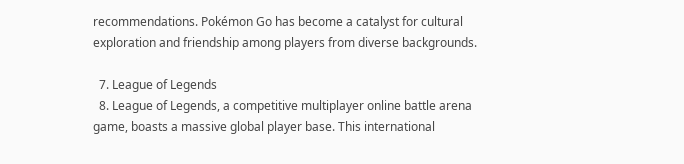recommendations. Pokémon Go has become a catalyst for cultural exploration and friendship among players from diverse backgrounds.

  7. League of Legends
  8. League of Legends, a competitive multiplayer online battle arena game, boasts a massive global player base. This international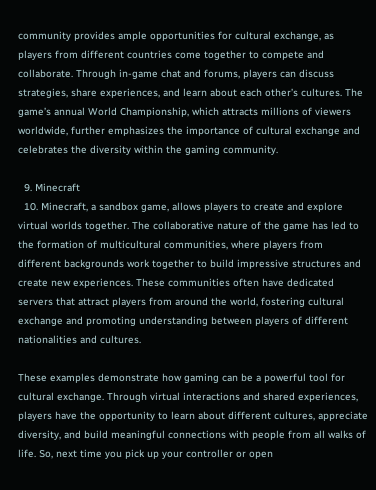community provides ample opportunities for cultural exchange, as players from different countries come together to compete and collaborate. Through in-game chat and forums, players can discuss strategies, share experiences, and learn about each other’s cultures. The game’s annual World Championship, which attracts millions of viewers worldwide, further emphasizes the importance of cultural exchange and celebrates the diversity within the gaming community.

  9. Minecraft
  10. Minecraft, a sandbox game, allows players to create and explore virtual worlds together. The collaborative nature of the game has led to the formation of multicultural communities, where players from different backgrounds work together to build impressive structures and create new experiences. These communities often have dedicated servers that attract players from around the world, fostering cultural exchange and promoting understanding between players of different nationalities and cultures.

These examples demonstrate how gaming can be a powerful tool for cultural exchange. Through virtual interactions and shared experiences, players have the opportunity to learn about different cultures, appreciate diversity, and build meaningful connections with people from all walks of life. So, next time you pick up your controller or open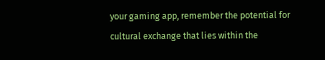your gaming app, remember the potential for cultural exchange that lies within the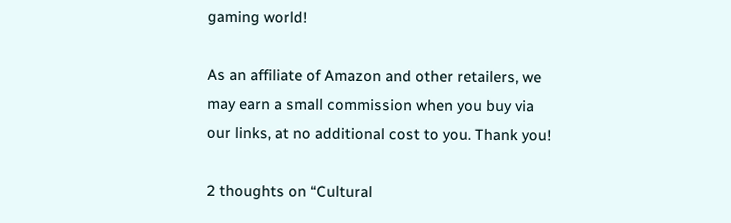gaming world!

As an affiliate of Amazon and other retailers, we may earn a small commission when you buy via our links, at no additional cost to you. Thank you!

2 thoughts on “Cultural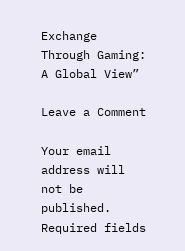Exchange Through Gaming: A Global View”

Leave a Comment

Your email address will not be published. Required fields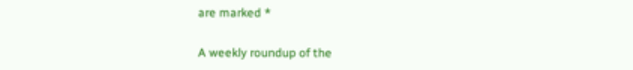are marked *

A weekly roundup of the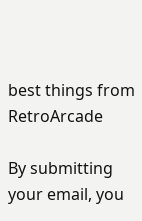best things from RetroArcade

By submitting your email, you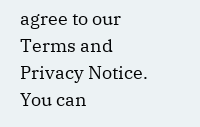agree to our Terms and Privacy Notice. You can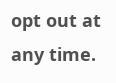opt out at any time.